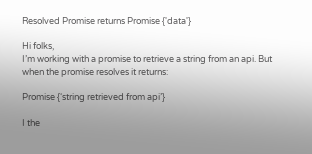Resolved Promise returns Promise {'data'}

Hi folks,
I’m working with a promise to retrieve a string from an api. But when the promise resolves it returns:

Promise {‘string retrieved from api’}

I the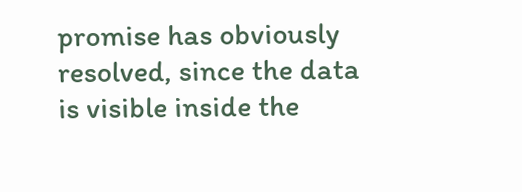promise has obviously resolved, since the data is visible inside the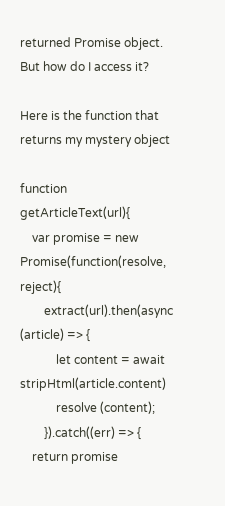returned Promise object. But how do I access it?

Here is the function that returns my mystery object

function getArticleText(url){
    var promise = new Promise(function(resolve, reject){
        extract(url).then(async (article) => {
            let content = await stripHtml(article.content)
            resolve (content);
        }).catch((err) => {
    return promise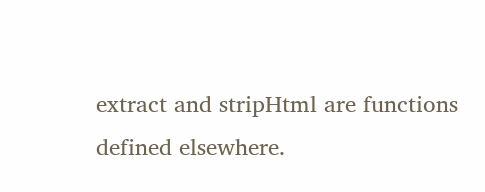extract and stripHtml are functions defined elsewhere.